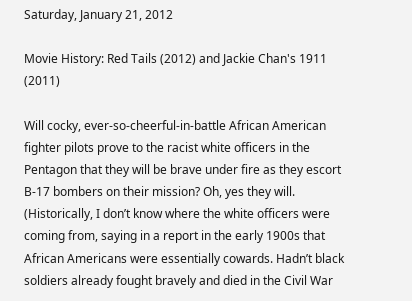Saturday, January 21, 2012

Movie History: Red Tails (2012) and Jackie Chan's 1911 (2011)

Will cocky, ever-so-cheerful-in-battle African American fighter pilots prove to the racist white officers in the Pentagon that they will be brave under fire as they escort B-17 bombers on their mission? Oh, yes they will. (Historically, I don’t know where the white officers were coming from, saying in a report in the early 1900s that African Americans were essentially cowards. Hadn’t black soldiers already fought bravely and died in the Civil War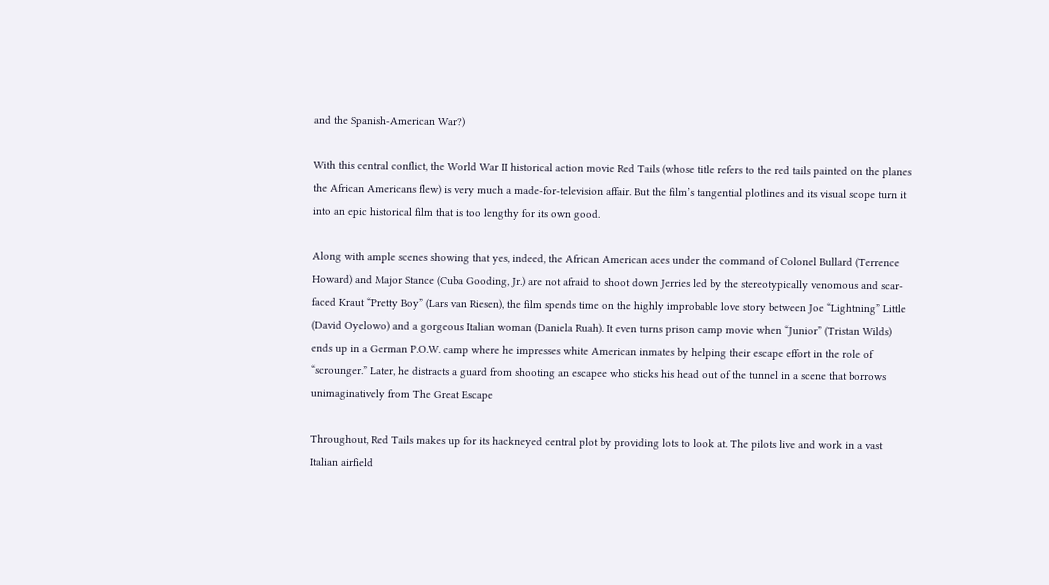and the Spanish-American War?)

With this central conflict, the World War II historical action movie Red Tails (whose title refers to the red tails painted on the planes the African Americans flew) is very much a made-for-television affair. But the film’s tangential plotlines and its visual scope turn it into an epic historical film that is too lengthy for its own good.

Along with ample scenes showing that yes, indeed, the African American aces under the command of Colonel Bullard (Terrence Howard) and Major Stance (Cuba Gooding, Jr.) are not afraid to shoot down Jerries led by the stereotypically venomous and scar-faced Kraut “Pretty Boy” (Lars van Riesen), the film spends time on the highly improbable love story between Joe “Lightning” Little (David Oyelowo) and a gorgeous Italian woman (Daniela Ruah). It even turns prison camp movie when “Junior” (Tristan Wilds) ends up in a German P.O.W. camp where he impresses white American inmates by helping their escape effort in the role of “scrounger.” Later, he distracts a guard from shooting an escapee who sticks his head out of the tunnel in a scene that borrows unimaginatively from The Great Escape

Throughout, Red Tails makes up for its hackneyed central plot by providing lots to look at. The pilots live and work in a vast Italian airfield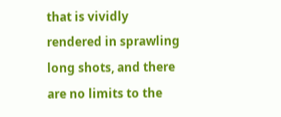that is vividly rendered in sprawling long shots, and there are no limits to the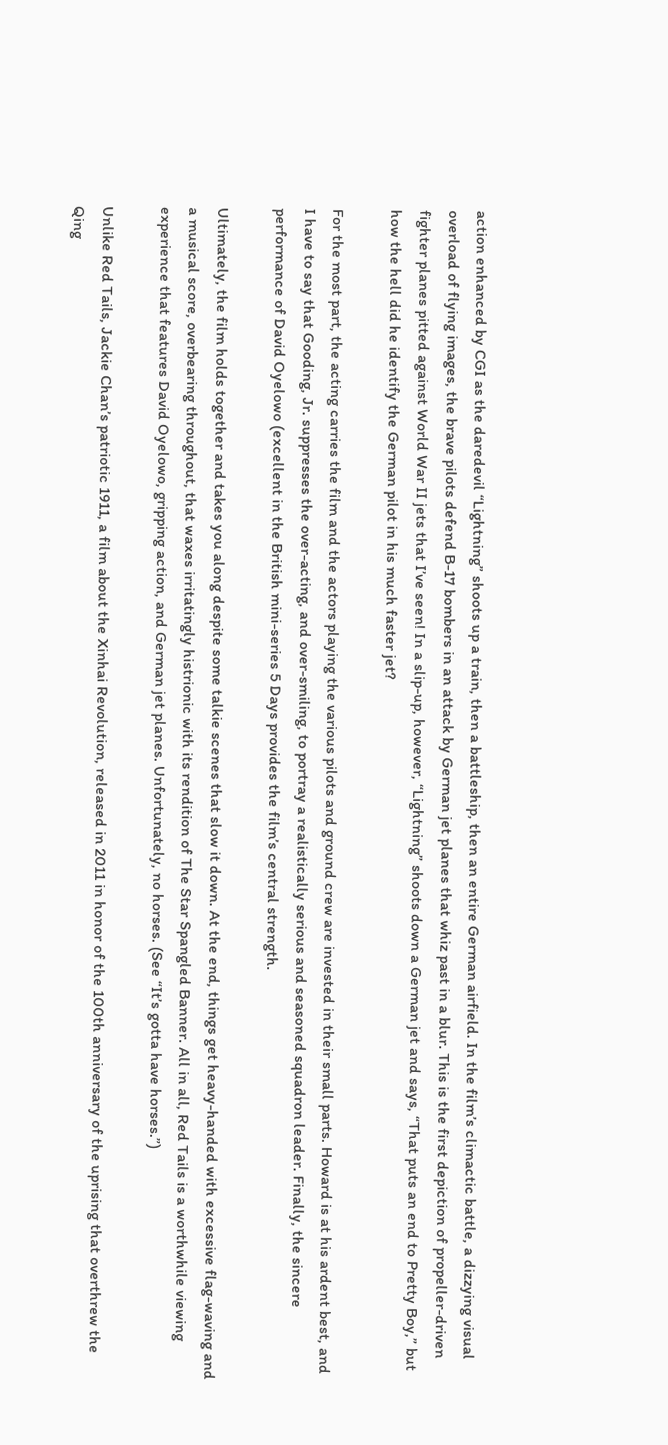action enhanced by CGI as the daredevil “Lightning” shoots up a train, then a battleship, then an entire German airfield. In the film’s climactic battle, a dizzying visual overload of flying images, the brave pilots defend B-17 bombers in an attack by German jet planes that whiz past in a blur. This is the first depiction of propeller-driven fighter planes pitted against World War II jets that I’ve seen! In a slip-up, however, “Lightning” shoots down a German jet and says, “That puts an end to Pretty Boy,” but how the hell did he identify the German pilot in his much faster jet?

For the most part, the acting carries the film and the actors playing the various pilots and ground crew are invested in their small parts. Howard is at his ardent best, and I have to say that Gooding, Jr. suppresses the over-acting, and over-smiling, to portray a realistically serious and seasoned squadron leader. Finally, the sincere performance of David Oyelowo (excellent in the British mini-series 5 Days provides the film’s central strength.

Ultimately, the film holds together and takes you along despite some talkie scenes that slow it down. At the end, things get heavy-handed with excessive flag-waving and a musical score, overbearing throughout, that waxes irritatingly histrionic with its rendition of The Star Spangled Banner. All in all, Red Tails is a worthwhile viewing experience that features David Oyelowo, gripping action, and German jet planes. Unfortunately, no horses. (See “It’s gotta have horses.”)

Unlike Red Tails, Jackie Chan’s patriotic 1911, a film about the Xinhai Revolution, released in 2011 in honor of the 100th anniversary of the uprising that overthrew the Qing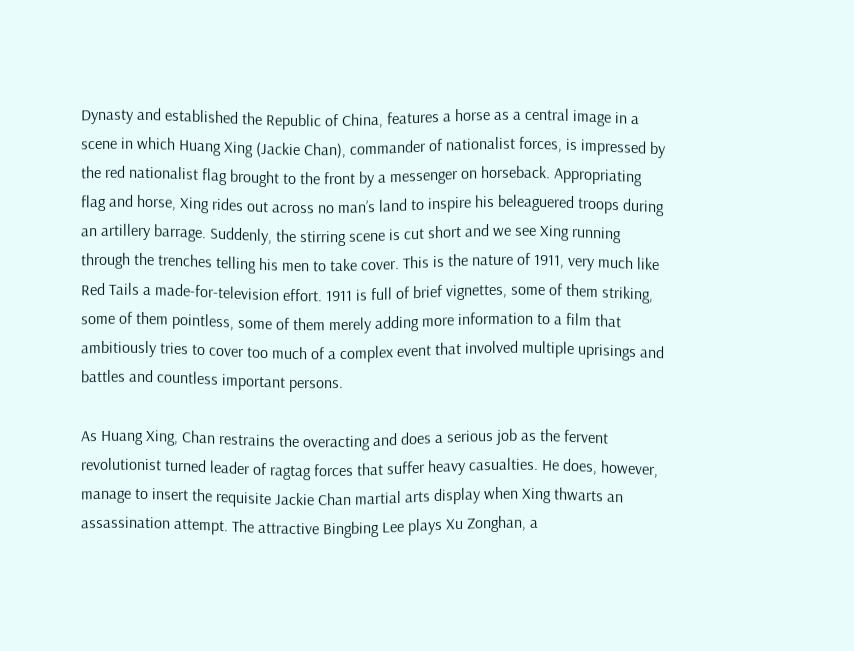Dynasty and established the Republic of China, features a horse as a central image in a scene in which Huang Xing (Jackie Chan), commander of nationalist forces, is impressed by the red nationalist flag brought to the front by a messenger on horseback. Appropriating flag and horse, Xing rides out across no man’s land to inspire his beleaguered troops during an artillery barrage. Suddenly, the stirring scene is cut short and we see Xing running through the trenches telling his men to take cover. This is the nature of 1911, very much like Red Tails a made-for-television effort. 1911 is full of brief vignettes, some of them striking, some of them pointless, some of them merely adding more information to a film that ambitiously tries to cover too much of a complex event that involved multiple uprisings and battles and countless important persons.

As Huang Xing, Chan restrains the overacting and does a serious job as the fervent revolutionist turned leader of ragtag forces that suffer heavy casualties. He does, however, manage to insert the requisite Jackie Chan martial arts display when Xing thwarts an assassination attempt. The attractive Bingbing Lee plays Xu Zonghan, a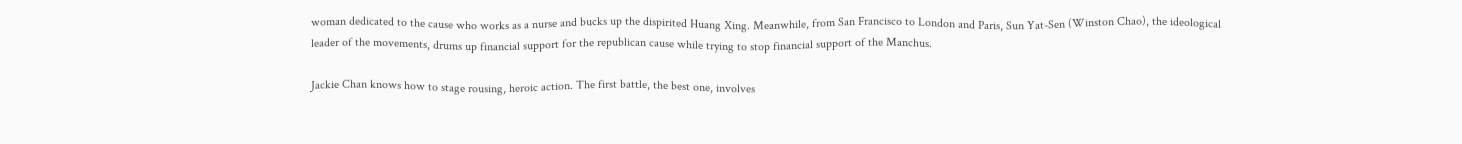woman dedicated to the cause who works as a nurse and bucks up the dispirited Huang Xing. Meanwhile, from San Francisco to London and Paris, Sun Yat-Sen (Winston Chao), the ideological leader of the movements, drums up financial support for the republican cause while trying to stop financial support of the Manchus.

Jackie Chan knows how to stage rousing, heroic action. The first battle, the best one, involves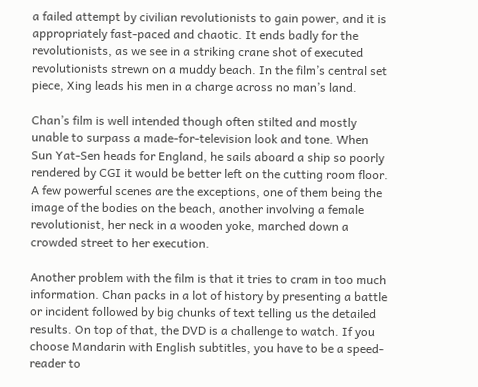a failed attempt by civilian revolutionists to gain power, and it is appropriately fast-paced and chaotic. It ends badly for the revolutionists, as we see in a striking crane shot of executed revolutionists strewn on a muddy beach. In the film’s central set piece, Xing leads his men in a charge across no man’s land.

Chan’s film is well intended though often stilted and mostly unable to surpass a made-for-television look and tone. When Sun Yat-Sen heads for England, he sails aboard a ship so poorly rendered by CGI it would be better left on the cutting room floor. A few powerful scenes are the exceptions, one of them being the image of the bodies on the beach, another involving a female revolutionist, her neck in a wooden yoke, marched down a crowded street to her execution.

Another problem with the film is that it tries to cram in too much information. Chan packs in a lot of history by presenting a battle or incident followed by big chunks of text telling us the detailed results. On top of that, the DVD is a challenge to watch. If you choose Mandarin with English subtitles, you have to be a speed-reader to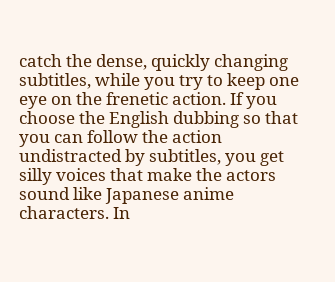catch the dense, quickly changing subtitles, while you try to keep one eye on the frenetic action. If you choose the English dubbing so that you can follow the action undistracted by subtitles, you get silly voices that make the actors sound like Japanese anime characters. In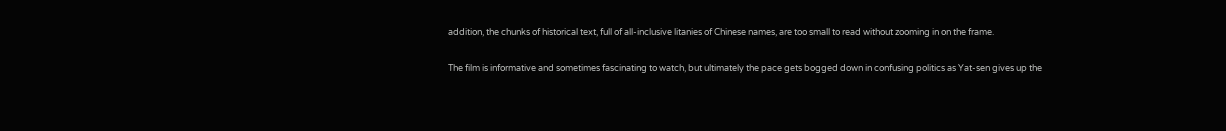addition, the chunks of historical text, full of all-inclusive litanies of Chinese names, are too small to read without zooming in on the frame.

The film is informative and sometimes fascinating to watch, but ultimately the pace gets bogged down in confusing politics as Yat-sen gives up the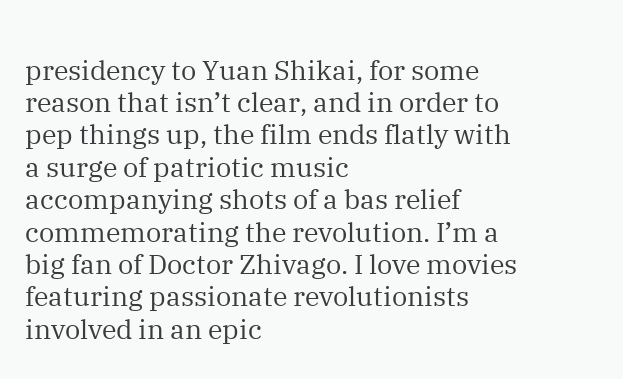presidency to Yuan Shikai, for some reason that isn’t clear, and in order to pep things up, the film ends flatly with a surge of patriotic music accompanying shots of a bas relief commemorating the revolution. I’m a big fan of Doctor Zhivago. I love movies featuring passionate revolutionists involved in an epic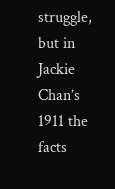struggle, but in Jackie Chan’s 1911 the facts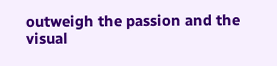outweigh the passion and the visual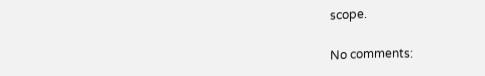scope.

No comments: